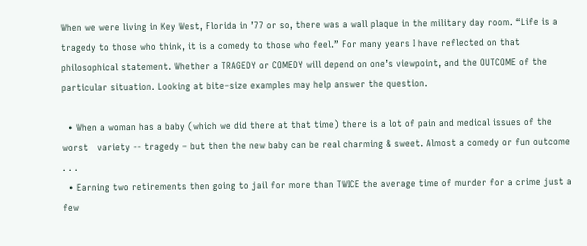When we were living in Key West, Florida in ’77 or so, there was a wall plaque in the military day room. “Life is a tragedy to those who think, it is a comedy to those who feel.” For many years I have reflected on that philosophical statement. Whether a TRAGEDY or COMEDY will depend on one’s viewpoint, and the OUTCOME of the particular situation. Looking at bite–size examples may help answer the question.

  • When a woman has a baby (which we did there at that time) there is a lot of pain and medical issues of the worst   variety -- tragedy – but then the new baby can be real charming & sweet. Almost a comedy or fun outcome . . .
  • Earning two retirements then going to jail for more than TWICE the average time of murder for a crime just a few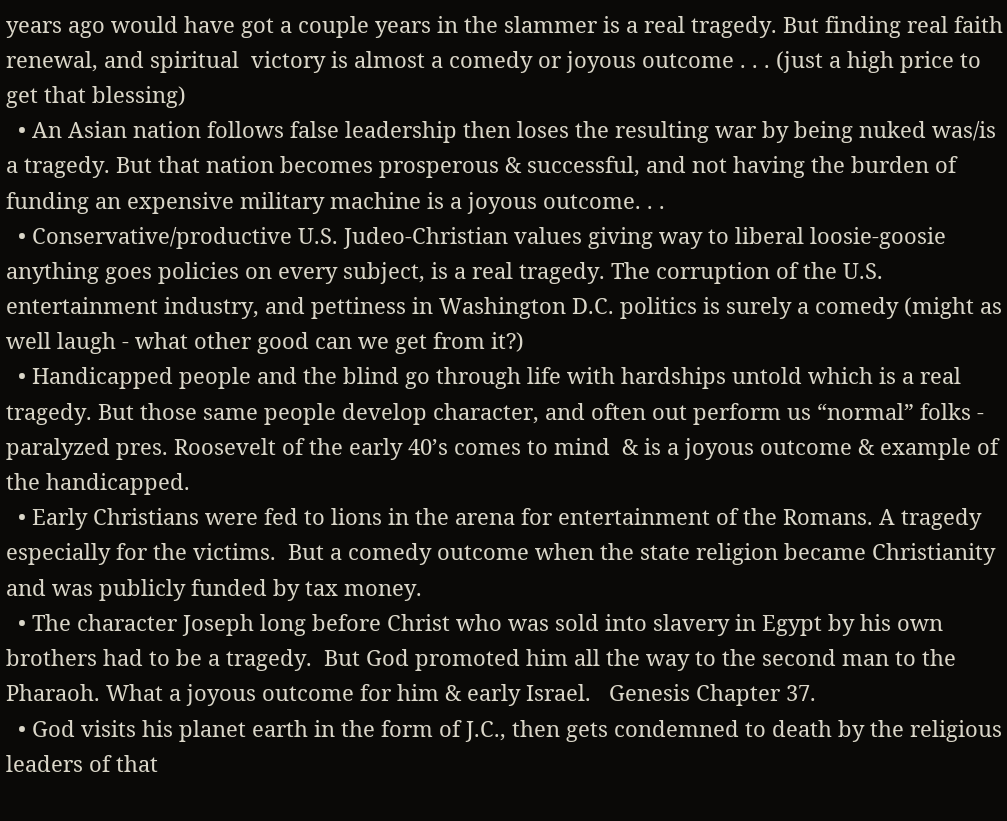years ago would have got a couple years in the slammer is a real tragedy. But finding real faith renewal, and spiritual  victory is almost a comedy or joyous outcome . . . (just a high price to get that blessing)
  • An Asian nation follows false leadership then loses the resulting war by being nuked was/is a tragedy. But that nation becomes prosperous & successful, and not having the burden of funding an expensive military machine is a joyous outcome. . .
  • Conservative/productive U.S. Judeo-Christian values giving way to liberal loosie-goosie anything goes policies on every subject, is a real tragedy. The corruption of the U.S. entertainment industry, and pettiness in Washington D.C. politics is surely a comedy (might as well laugh - what other good can we get from it?)
  • Handicapped people and the blind go through life with hardships untold which is a real tragedy. But those same people develop character, and often out perform us “normal” folks - paralyzed pres. Roosevelt of the early 40’s comes to mind  & is a joyous outcome & example of the handicapped.
  • Early Christians were fed to lions in the arena for entertainment of the Romans. A tragedy especially for the victims.  But a comedy outcome when the state religion became Christianity and was publicly funded by tax money.
  • The character Joseph long before Christ who was sold into slavery in Egypt by his own brothers had to be a tragedy.  But God promoted him all the way to the second man to the Pharaoh. What a joyous outcome for him & early Israel.   Genesis Chapter 37.
  • God visits his planet earth in the form of J.C., then gets condemned to death by the religious leaders of that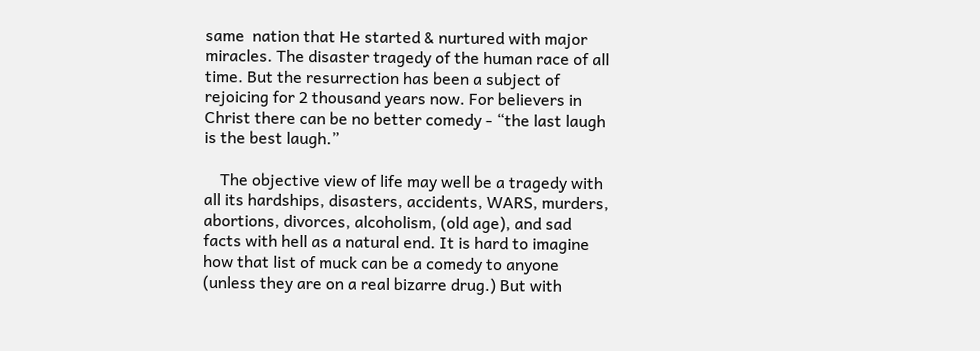same  nation that He started & nurtured with major miracles. The disaster tragedy of the human race of all time. But the resurrection has been a subject of rejoicing for 2 thousand years now. For believers in Christ there can be no better comedy - “the last laugh is the best laugh.”

    The objective view of life may well be a tragedy with all its hardships, disasters, accidents, WARS, murders, abortions, divorces, alcoholism, (old age), and sad facts with hell as a natural end. It is hard to imagine how that list of muck can be a comedy to anyone (unless they are on a real bizarre drug.) But with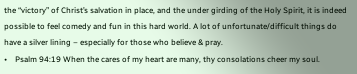the “victory” of Christ’s salvation in place, and the under girding of the Holy Spirit, it is indeed possible to feel comedy and fun in this hard world. A lot of unfortunate/difficult things do have a silver lining – especially for those who believe & pray.
•    Psalm 94:19 When the cares of my heart are many, thy consolations cheer my soul.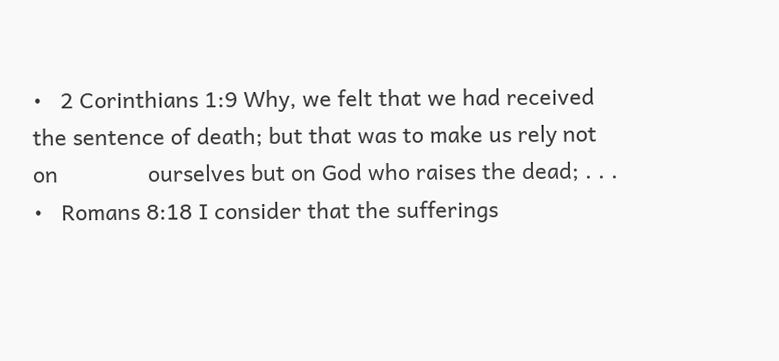•   2 Corinthians 1:9 Why, we felt that we had received the sentence of death; but that was to make us rely not on               ourselves but on God who raises the dead; . . .
•   Romans 8:18 I consider that the sufferings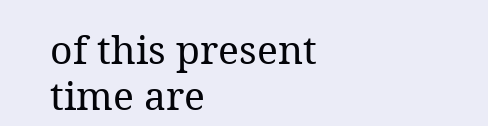of this present time are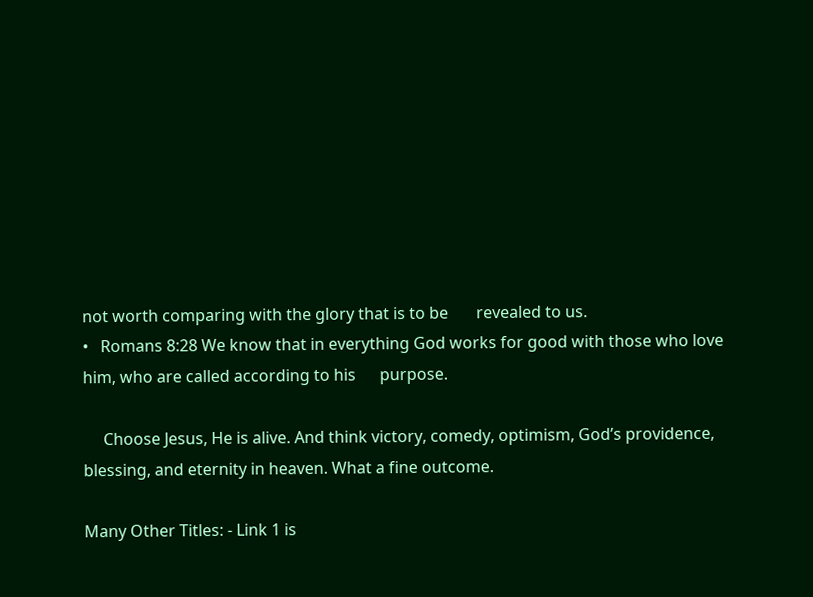not worth comparing with the glory that is to be       revealed to us.
•   Romans 8:28 We know that in everything God works for good with those who love him, who are called according to his      purpose.

     Choose Jesus, He is alive. And think victory, comedy, optimism, God’s providence, blessing, and eternity in heaven. What a fine outcome.

Many Other Titles: - Link 1 is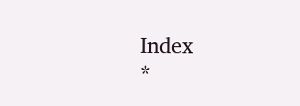Index                                                                *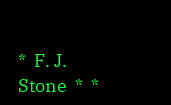*  F. J. Stone  *  *